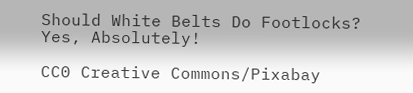Should White Belts Do Footlocks? Yes, Absolutely!

CC0 Creative Commons/Pixabay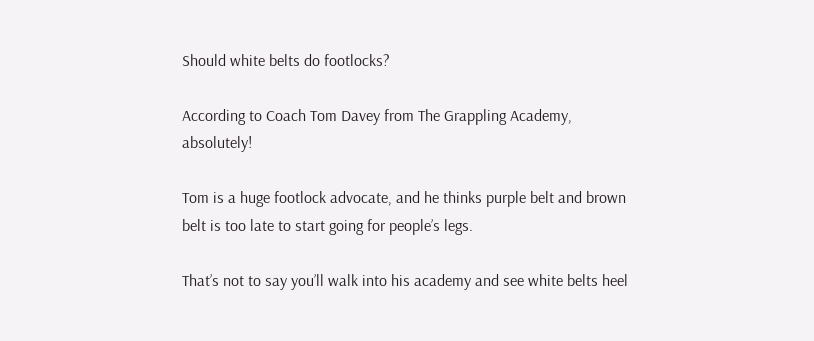Should white belts do footlocks?

According to Coach Tom Davey from The Grappling Academy, absolutely!

Tom is a huge footlock advocate, and he thinks purple belt and brown belt is too late to start going for people’s legs.

That’s not to say you’ll walk into his academy and see white belts heel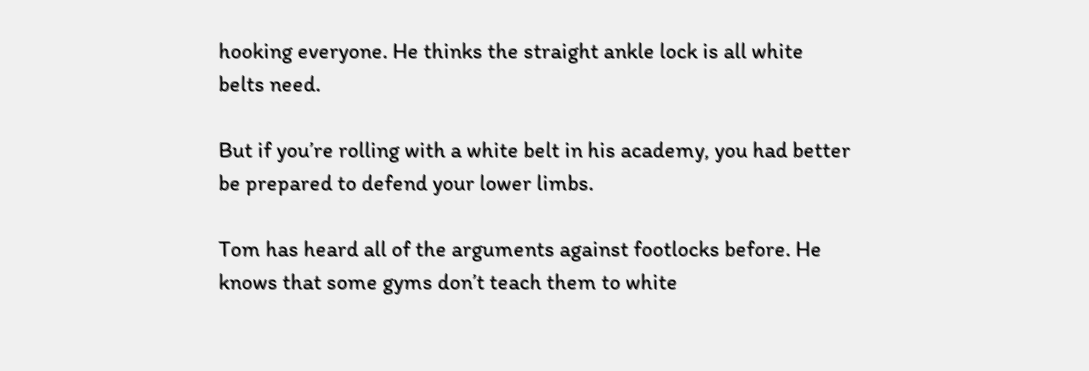hooking everyone. He thinks the straight ankle lock is all white belts need.

But if you’re rolling with a white belt in his academy, you had better be prepared to defend your lower limbs.

Tom has heard all of the arguments against footlocks before. He knows that some gyms don’t teach them to white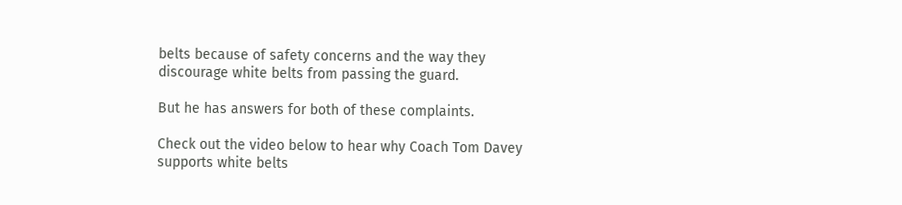belts because of safety concerns and the way they discourage white belts from passing the guard.

But he has answers for both of these complaints.

Check out the video below to hear why Coach Tom Davey supports white belts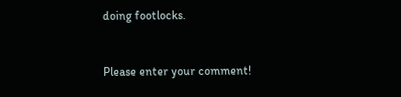doing footlocks.


Please enter your comment!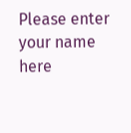Please enter your name here